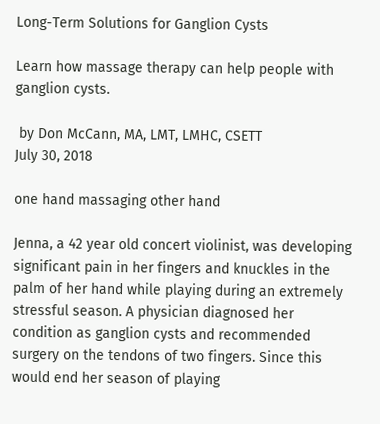Long-Term Solutions for Ganglion Cysts

Learn how massage therapy can help people with ganglion cysts.

 by Don McCann, MA, LMT, LMHC, CSETT
July 30, 2018

one hand massaging other hand

Jenna, a 42 year old concert violinist, was developing significant pain in her fingers and knuckles in the palm of her hand while playing during an extremely stressful season. A physician diagnosed her condition as ganglion cysts and recommended surgery on the tendons of two fingers. Since this would end her season of playing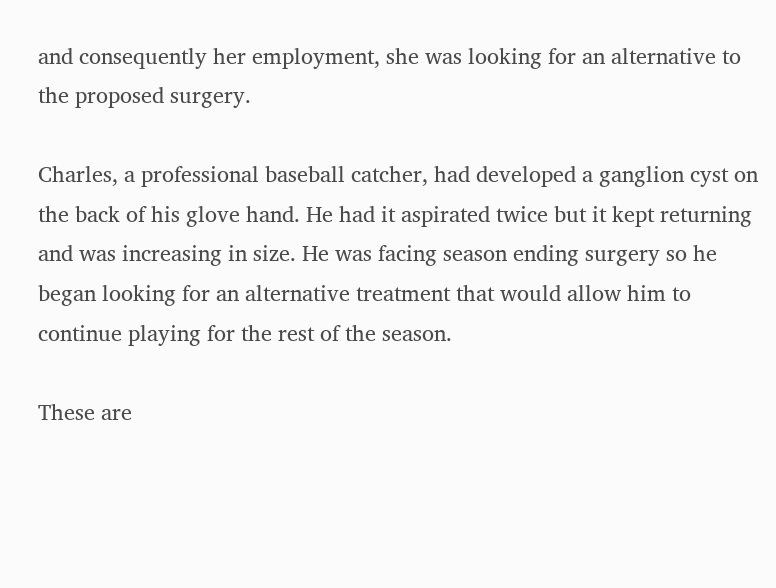and consequently her employment, she was looking for an alternative to the proposed surgery.

Charles, a professional baseball catcher, had developed a ganglion cyst on the back of his glove hand. He had it aspirated twice but it kept returning and was increasing in size. He was facing season ending surgery so he began looking for an alternative treatment that would allow him to continue playing for the rest of the season.

These are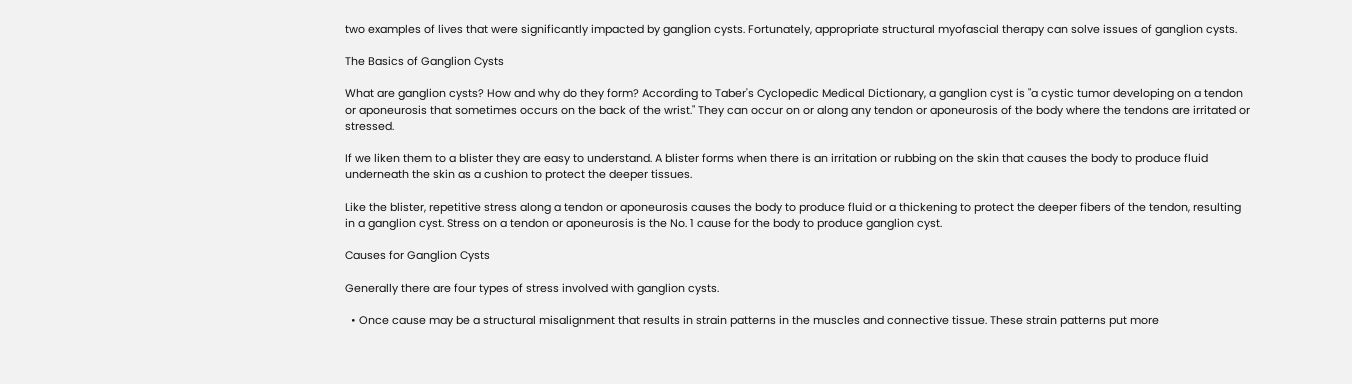two examples of lives that were significantly impacted by ganglion cysts. Fortunately, appropriate structural myofascial therapy can solve issues of ganglion cysts.

The Basics of Ganglion Cysts

What are ganglion cysts? How and why do they form? According to Taber's Cyclopedic Medical Dictionary, a ganglion cyst is "a cystic tumor developing on a tendon or aponeurosis that sometimes occurs on the back of the wrist." They can occur on or along any tendon or aponeurosis of the body where the tendons are irritated or stressed.

If we liken them to a blister they are easy to understand. A blister forms when there is an irritation or rubbing on the skin that causes the body to produce fluid underneath the skin as a cushion to protect the deeper tissues.

Like the blister, repetitive stress along a tendon or aponeurosis causes the body to produce fluid or a thickening to protect the deeper fibers of the tendon, resulting in a ganglion cyst. Stress on a tendon or aponeurosis is the No. 1 cause for the body to produce ganglion cyst.

Causes for Ganglion Cysts

Generally there are four types of stress involved with ganglion cysts.

  • Once cause may be a structural misalignment that results in strain patterns in the muscles and connective tissue. These strain patterns put more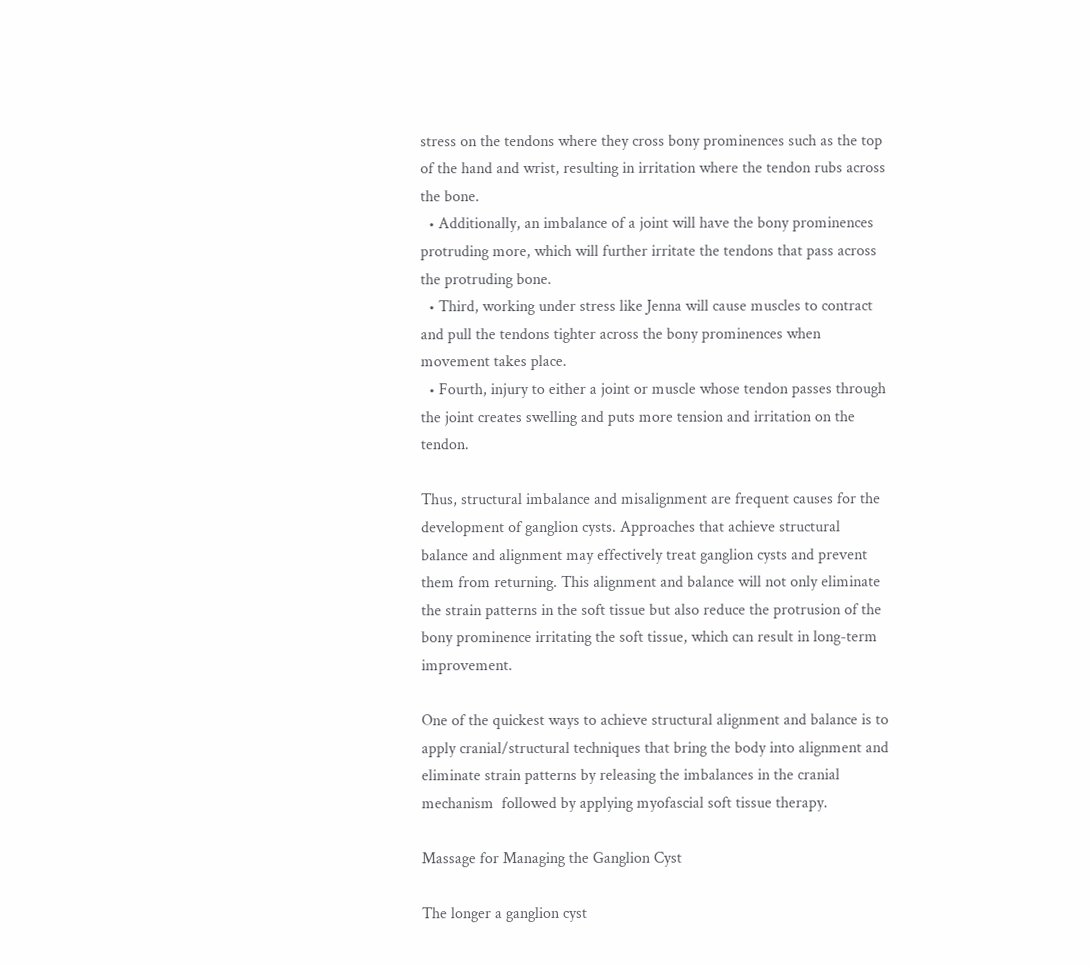stress on the tendons where they cross bony prominences such as the top of the hand and wrist, resulting in irritation where the tendon rubs across the bone.
  • Additionally, an imbalance of a joint will have the bony prominences protruding more, which will further irritate the tendons that pass across the protruding bone.
  • Third, working under stress like Jenna will cause muscles to contract and pull the tendons tighter across the bony prominences when movement takes place.
  • Fourth, injury to either a joint or muscle whose tendon passes through the joint creates swelling and puts more tension and irritation on the tendon.

Thus, structural imbalance and misalignment are frequent causes for the development of ganglion cysts. Approaches that achieve structural balance and alignment may effectively treat ganglion cysts and prevent them from returning. This alignment and balance will not only eliminate the strain patterns in the soft tissue but also reduce the protrusion of the bony prominence irritating the soft tissue, which can result in long-term improvement.

One of the quickest ways to achieve structural alignment and balance is to apply cranial/structural techniques that bring the body into alignment and eliminate strain patterns by releasing the imbalances in the cranial mechanism  followed by applying myofascial soft tissue therapy.

Massage for Managing the Ganglion Cyst

The longer a ganglion cyst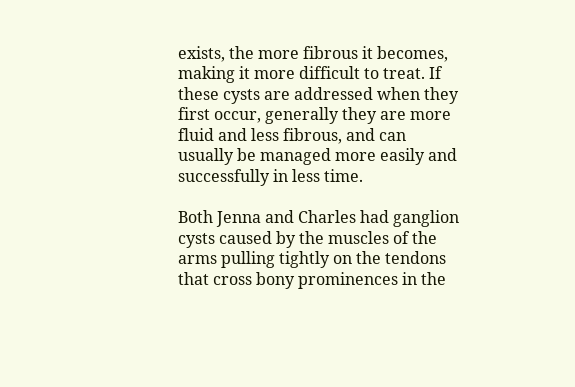exists, the more fibrous it becomes, making it more difficult to treat. If these cysts are addressed when they first occur, generally they are more fluid and less fibrous, and can usually be managed more easily and successfully in less time.

Both Jenna and Charles had ganglion cysts caused by the muscles of the arms pulling tightly on the tendons that cross bony prominences in the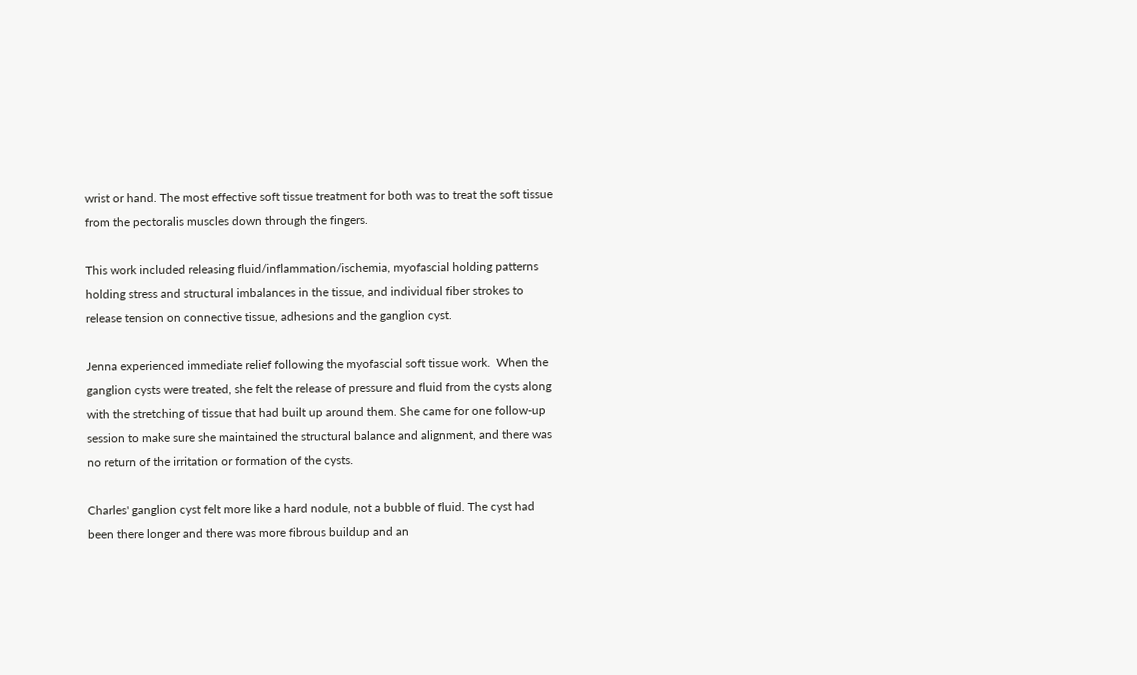wrist or hand. The most effective soft tissue treatment for both was to treat the soft tissue from the pectoralis muscles down through the fingers.

This work included releasing fluid/inflammation/ischemia, myofascial holding patterns holding stress and structural imbalances in the tissue, and individual fiber strokes to release tension on connective tissue, adhesions and the ganglion cyst.

Jenna experienced immediate relief following the myofascial soft tissue work.  When the ganglion cysts were treated, she felt the release of pressure and fluid from the cysts along with the stretching of tissue that had built up around them. She came for one follow-up session to make sure she maintained the structural balance and alignment, and there was no return of the irritation or formation of the cysts.

Charles' ganglion cyst felt more like a hard nodule, not a bubble of fluid. The cyst had been there longer and there was more fibrous buildup and an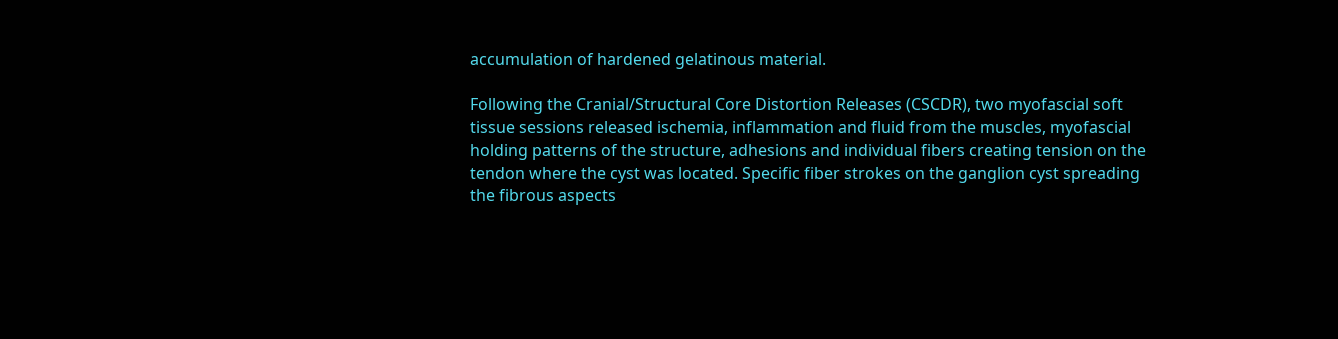accumulation of hardened gelatinous material.

Following the Cranial/Structural Core Distortion Releases (CSCDR), two myofascial soft tissue sessions released ischemia, inflammation and fluid from the muscles, myofascial holding patterns of the structure, adhesions and individual fibers creating tension on the tendon where the cyst was located. Specific fiber strokes on the ganglion cyst spreading the fibrous aspects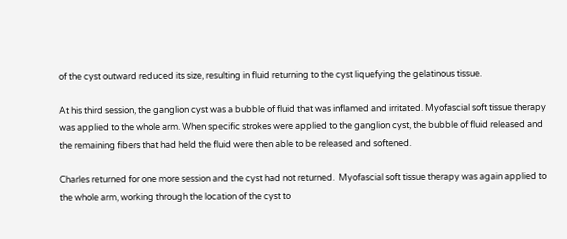of the cyst outward reduced its size, resulting in fluid returning to the cyst liquefying the gelatinous tissue.

At his third session, the ganglion cyst was a bubble of fluid that was inflamed and irritated. Myofascial soft tissue therapy was applied to the whole arm. When specific strokes were applied to the ganglion cyst, the bubble of fluid released and the remaining fibers that had held the fluid were then able to be released and softened.

Charles returned for one more session and the cyst had not returned.  Myofascial soft tissue therapy was again applied to the whole arm, working through the location of the cyst to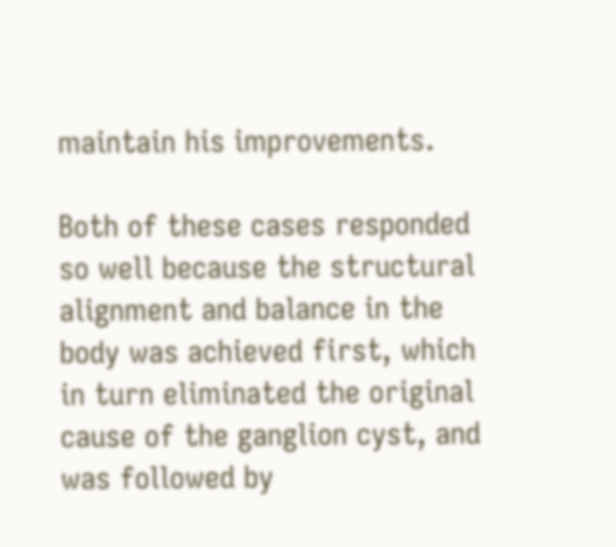maintain his improvements.

Both of these cases responded so well because the structural alignment and balance in the body was achieved first, which in turn eliminated the original cause of the ganglion cyst, and was followed by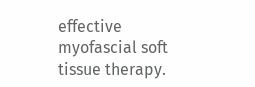effective myofascial soft tissue therapy.